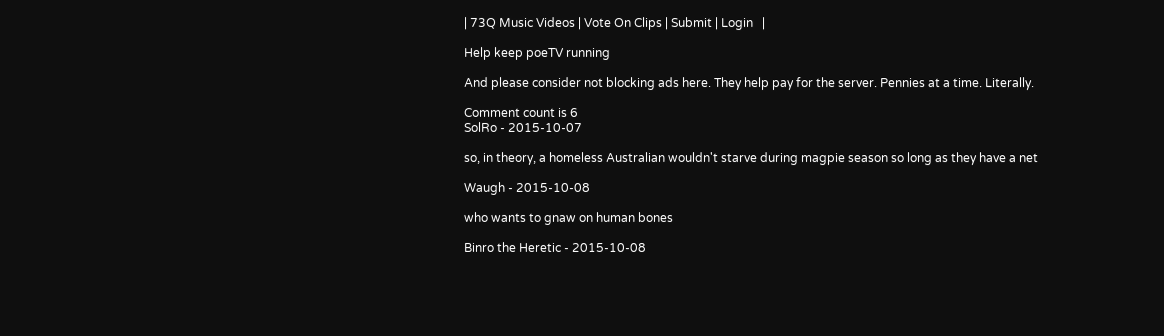| 73Q Music Videos | Vote On Clips | Submit | Login   |

Help keep poeTV running

And please consider not blocking ads here. They help pay for the server. Pennies at a time. Literally.

Comment count is 6
SolRo - 2015-10-07

so, in theory, a homeless Australian wouldn't starve during magpie season so long as they have a net

Waugh - 2015-10-08

who wants to gnaw on human bones

Binro the Heretic - 2015-10-08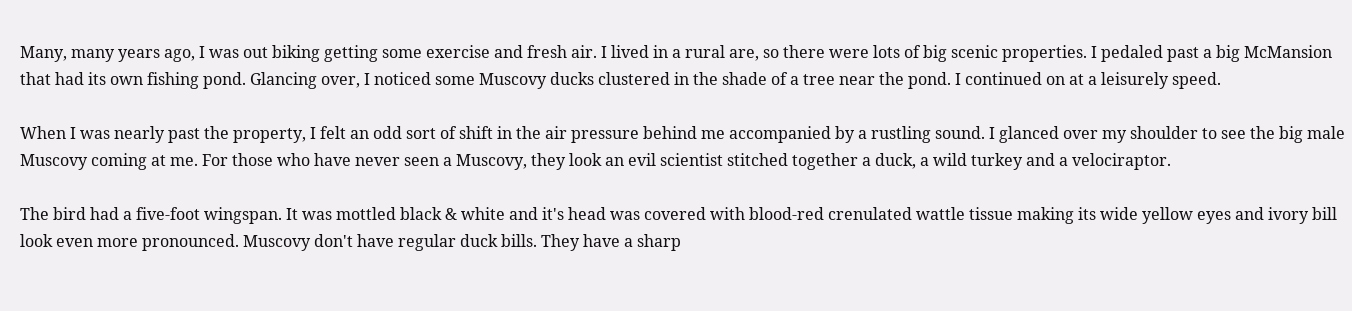Many, many years ago, I was out biking getting some exercise and fresh air. I lived in a rural are, so there were lots of big scenic properties. I pedaled past a big McMansion that had its own fishing pond. Glancing over, I noticed some Muscovy ducks clustered in the shade of a tree near the pond. I continued on at a leisurely speed.

When I was nearly past the property, I felt an odd sort of shift in the air pressure behind me accompanied by a rustling sound. I glanced over my shoulder to see the big male Muscovy coming at me. For those who have never seen a Muscovy, they look an evil scientist stitched together a duck, a wild turkey and a velociraptor.

The bird had a five-foot wingspan. It was mottled black & white and it's head was covered with blood-red crenulated wattle tissue making its wide yellow eyes and ivory bill look even more pronounced. Muscovy don't have regular duck bills. They have a sharp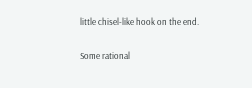little chisel-like hook on the end.

Some rational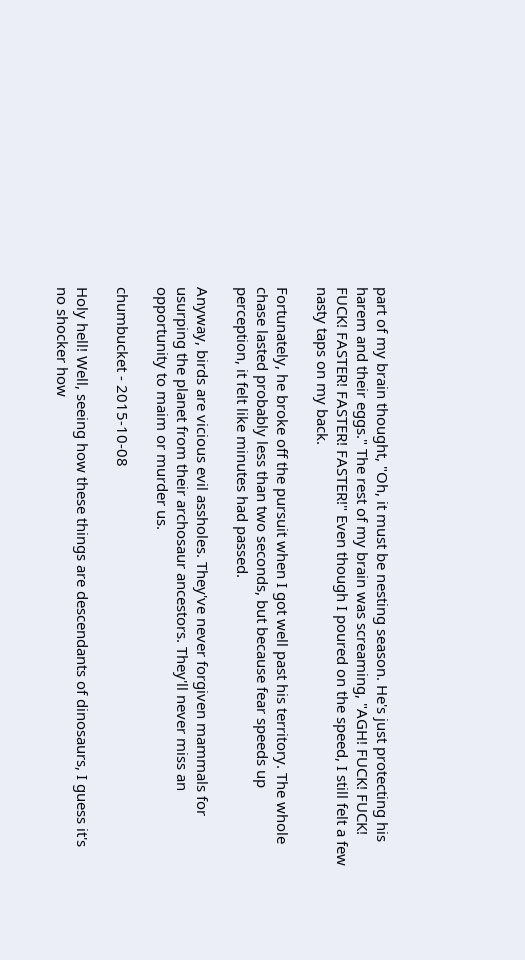part of my brain thought, "Oh, it must be nesting season. He's just protecting his harem and their eggs." The rest of my brain was screaming, "AGH! FUCK! FUCK! FUCK! FASTER! FASTER! FASTER!" Even though I poured on the speed, I still felt a few nasty taps on my back.

Fortunately, he broke off the pursuit when I got well past his territory. The whole chase lasted probably less than two seconds, but because fear speeds up perception, it felt like minutes had passed.

Anyway, birds are vicious evil assholes. They've never forgiven mammals for usurping the planet from their archosaur ancestors. They'll never miss an opportunity to maim or murder us.

chumbucket - 2015-10-08

Holy hell! Well, seeing how these things are descendants of dinosaurs, I guess it's no shocker how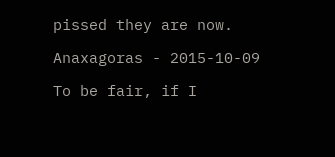pissed they are now.

Anaxagoras - 2015-10-09

To be fair, if I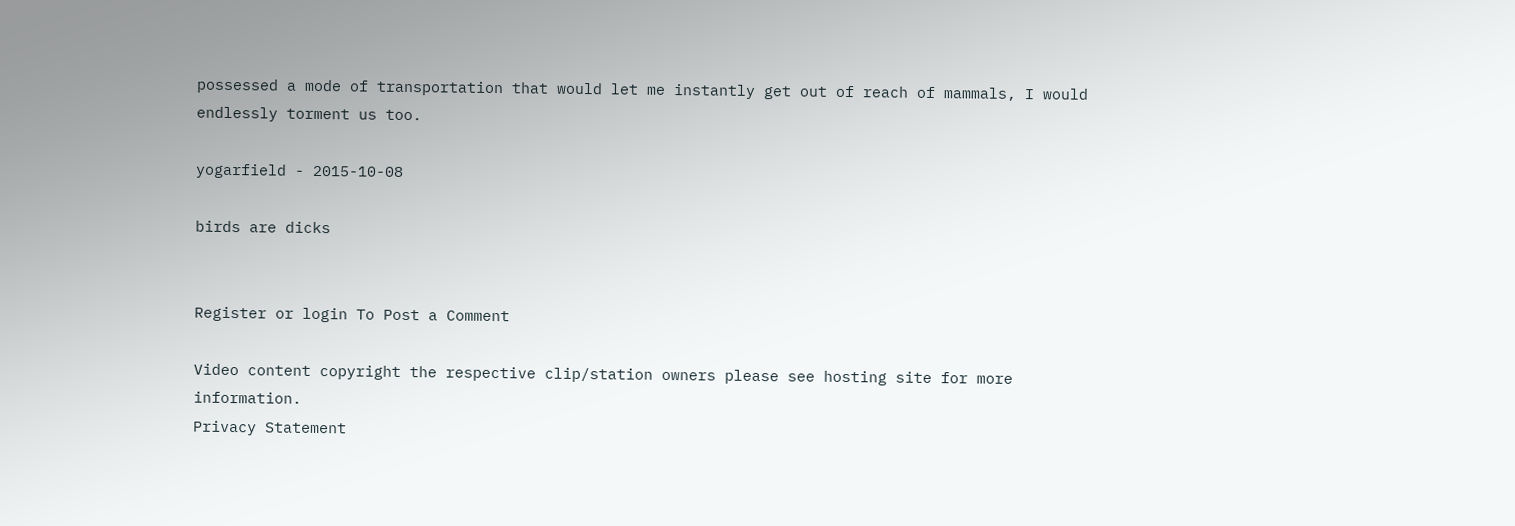possessed a mode of transportation that would let me instantly get out of reach of mammals, I would endlessly torment us too.

yogarfield - 2015-10-08

birds are dicks


Register or login To Post a Comment

Video content copyright the respective clip/station owners please see hosting site for more information.
Privacy Statement